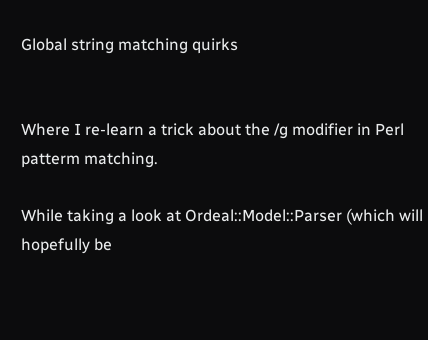Global string matching quirks


Where I re-learn a trick about the /g modifier in Perl patterm matching.

While taking a look at Ordeal::Model::Parser (which will hopefully be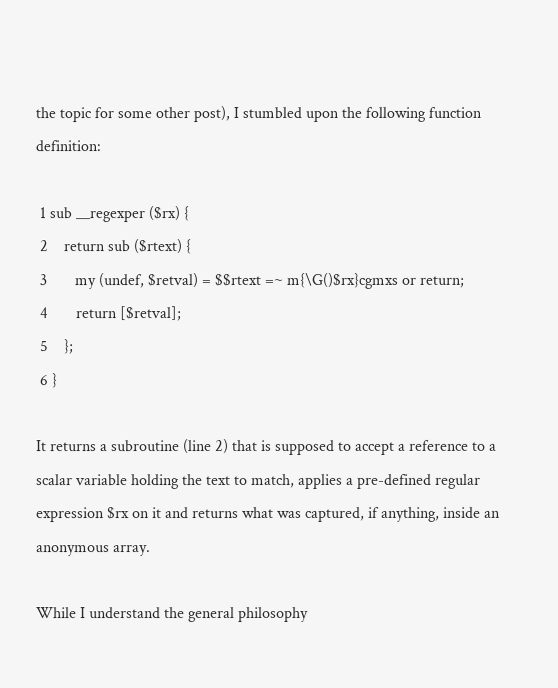the topic for some other post), I stumbled upon the following function definition:

 1 sub __regexper ($rx) {
 2    return sub ($rtext) {
 3       my (undef, $retval) = $$rtext =~ m{\G()$rx}cgmxs or return;
 4       return [$retval];
 5    };
 6 }

It returns a subroutine (line 2) that is supposed to accept a reference to a scalar variable holding the text to match, applies a pre-defined regular expression $rx on it and returns what was captured, if anything, inside an anonymous array.

While I understand the general philosophy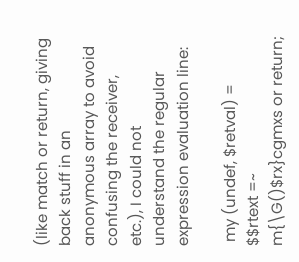(like match or return, giving back stuff in an anonymous array to avoid confusing the receiver, etc.), I could not understand the regular expression evaluation line:

 my (undef, $retval) = $$rtext =~ m{\G()$rx}cgmxs or return;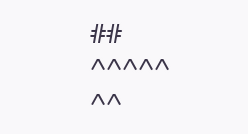##  ^^^^^                            ^^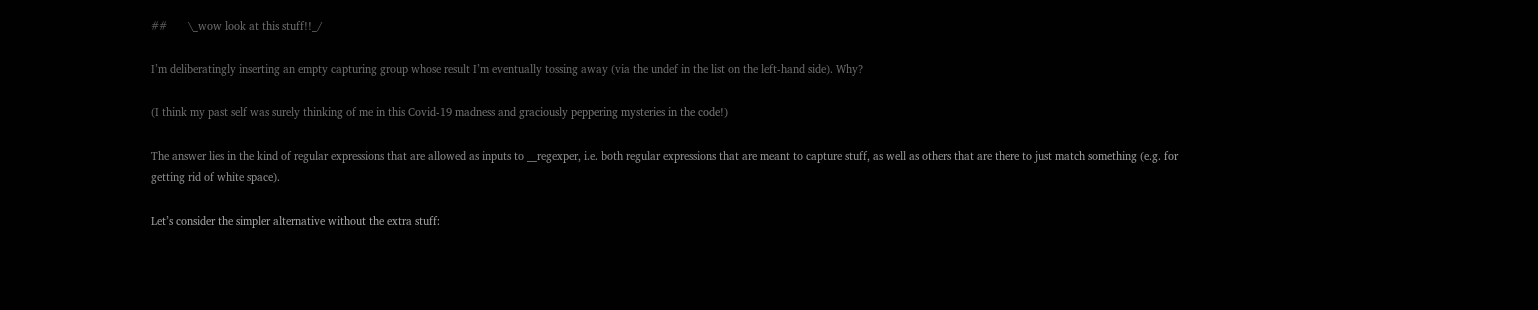##       \_wow look at this stuff!!_/

I’m deliberatingly inserting an empty capturing group whose result I’m eventually tossing away (via the undef in the list on the left-hand side). Why?

(I think my past self was surely thinking of me in this Covid-19 madness and graciously peppering mysteries in the code!)

The answer lies in the kind of regular expressions that are allowed as inputs to __regexper, i.e. both regular expressions that are meant to capture stuff, as well as others that are there to just match something (e.g. for getting rid of white space).

Let’s consider the simpler alternative without the extra stuff: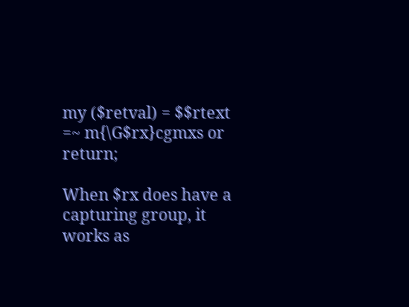my ($retval) = $$rtext =~ m{\G$rx}cgmxs or return;

When $rx does have a capturing group, it works as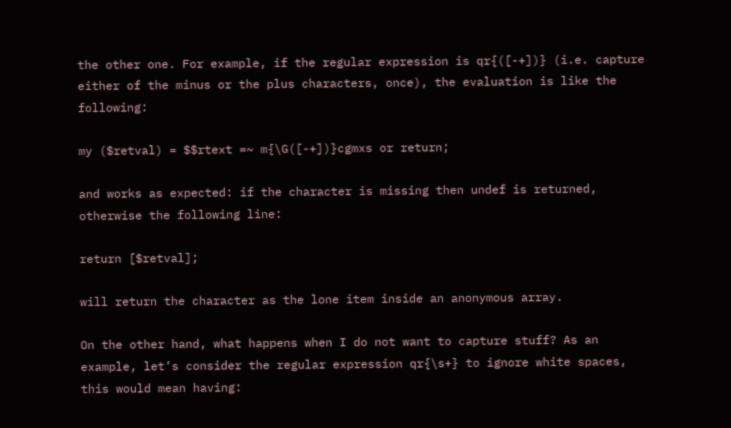the other one. For example, if the regular expression is qr{([-+])} (i.e. capture either of the minus or the plus characters, once), the evaluation is like the following:

my ($retval) = $$rtext =~ m{\G([-+])}cgmxs or return;

and works as expected: if the character is missing then undef is returned, otherwise the following line:

return [$retval];

will return the character as the lone item inside an anonymous array.

On the other hand, what happens when I do not want to capture stuff? As an example, let’s consider the regular expression qr{\s+} to ignore white spaces, this would mean having: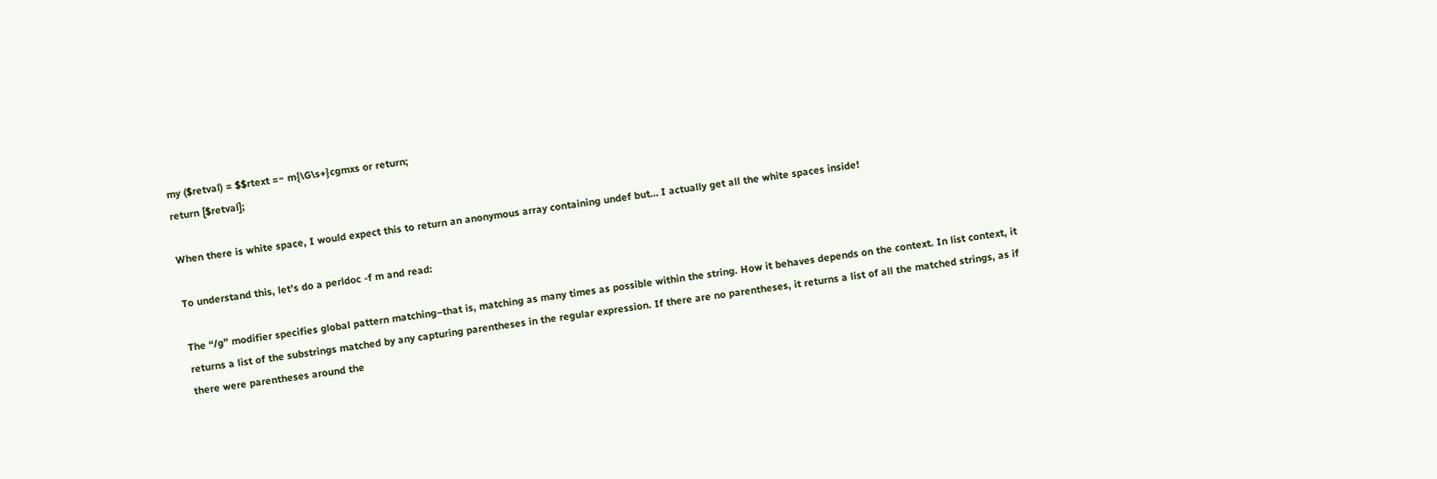my ($retval) = $$rtext =~ m{\G\s+}cgmxs or return;
return [$retval];

When there is white space, I would expect this to return an anonymous array containing undef but… I actually get all the white spaces inside!

To understand this, let’s do a perldoc -f m and read:

The “/g” modifier specifies global pattern matching–that is, matching as many times as possible within the string. How it behaves depends on the context. In list context, it returns a list of the substrings matched by any capturing parentheses in the regular expression. If there are no parentheses, it returns a list of all the matched strings, as if there were parentheses around the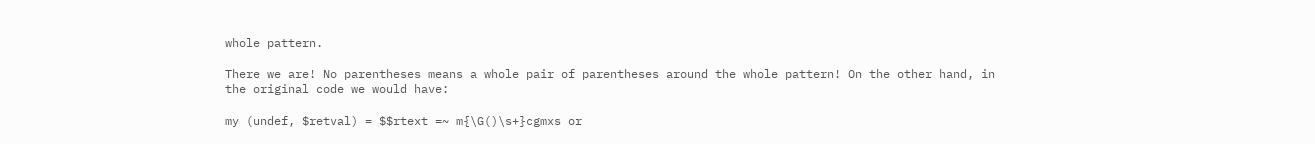whole pattern.

There we are! No parentheses means a whole pair of parentheses around the whole pattern! On the other hand, in the original code we would have:

my (undef, $retval) = $$rtext =~ m{\G()\s+}cgmxs or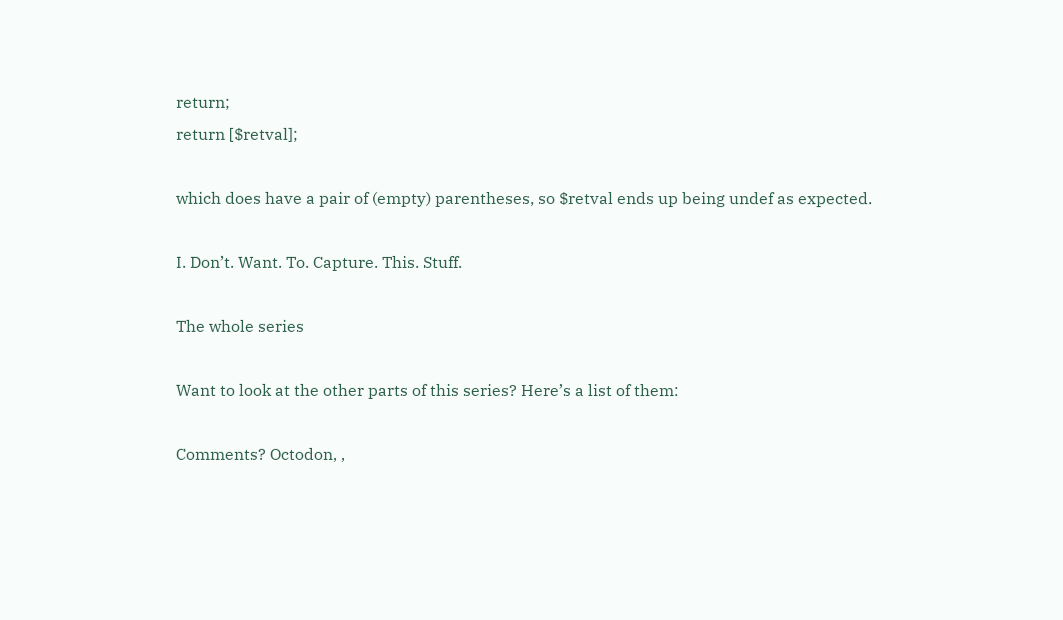return;
return [$retval];

which does have a pair of (empty) parentheses, so $retval ends up being undef as expected.

I. Don’t. Want. To. Capture. This. Stuff.

The whole series

Want to look at the other parts of this series? Here’s a list of them:

Comments? Octodon, ,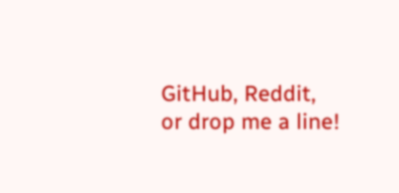GitHub, Reddit, or drop me a line!